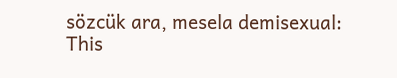sözcük ara, mesela demisexual:
This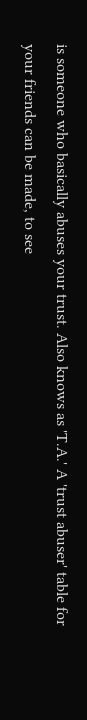is someone who basically abuses your trust. Also knows as 'T.A.' A 'trust abuser' table for your friends can be made, to see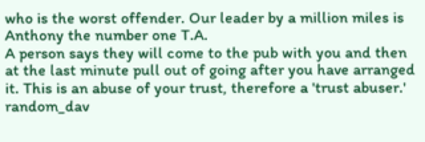who is the worst offender. Our leader by a million miles is Anthony the number one T.A.
A person says they will come to the pub with you and then at the last minute pull out of going after you have arranged it. This is an abuse of your trust, therefore a 'trust abuser.'
random_dav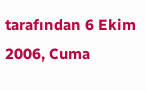tarafından 6 Ekim 2006, Cuma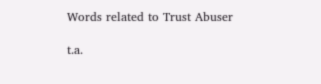Words related to Trust Abuser

t.a.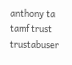anthony ta tamf trust trustabuser